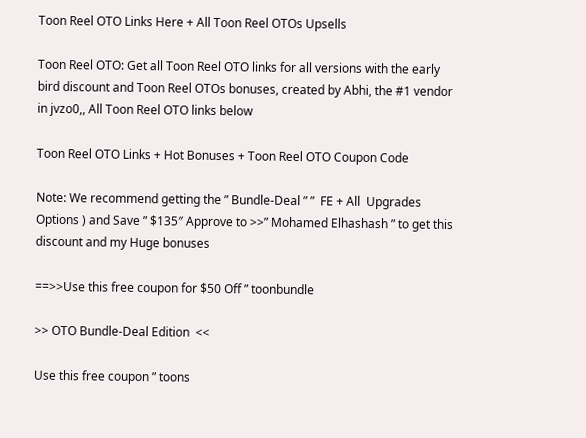Toon Reel OTO Links Here + All Toon Reel OTOs Upsells

Toon Reel OTO: Get all Toon Reel OTO links for all versions with the early bird discount and Toon Reel OTOs bonuses, created by Abhi, the #1 vendor in jvzo0,, All Toon Reel OTO links below

Toon Reel OTO Links + Hot Bonuses + Toon Reel OTO Coupon Code

Note: We recommend getting the ” Bundle-Deal ” ”  FE + All  Upgrades Options ) and Save ” $135″ Approve to >>” Mohamed Elhashash ” to get this discount and my Huge bonuses

==>>Use this free coupon for $50 Off ” toonbundle

>> OTO Bundle-Deal Edition  <<

Use this free coupon ” toons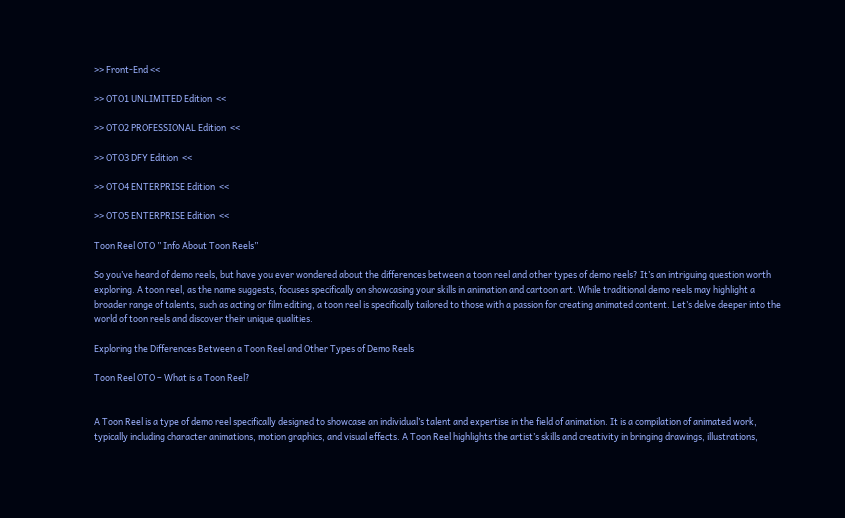>> Front-End <<

>> OTO1 UNLIMITED Edition  <<

>> OTO2 PROFESSIONAL Edition  <<

>> OTO3 DFY Edition  <<

>> OTO4 ENTERPRISE Edition  <<

>> OTO5 ENTERPRISE Edition  <<

Toon Reel OTO ” Info About Toon Reels”

So you’ve heard of demo reels, but have you ever wondered about the differences between a toon reel and other types of demo reels? It’s an intriguing question worth exploring. A toon reel, as the name suggests, focuses specifically on showcasing your skills in animation and cartoon art. While traditional demo reels may highlight a broader range of talents, such as acting or film editing, a toon reel is specifically tailored to those with a passion for creating animated content. Let’s delve deeper into the world of toon reels and discover their unique qualities.

Exploring the Differences Between a Toon Reel and Other Types of Demo Reels

Toon Reel OTO – What is a Toon Reel?


A Toon Reel is a type of demo reel specifically designed to showcase an individual’s talent and expertise in the field of animation. It is a compilation of animated work, typically including character animations, motion graphics, and visual effects. A Toon Reel highlights the artist’s skills and creativity in bringing drawings, illustrations,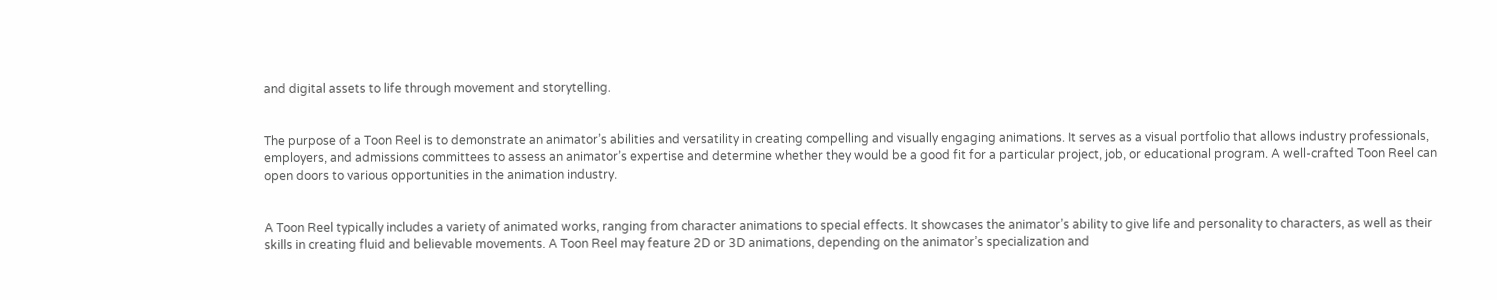and digital assets to life through movement and storytelling.


The purpose of a Toon Reel is to demonstrate an animator’s abilities and versatility in creating compelling and visually engaging animations. It serves as a visual portfolio that allows industry professionals, employers, and admissions committees to assess an animator’s expertise and determine whether they would be a good fit for a particular project, job, or educational program. A well-crafted Toon Reel can open doors to various opportunities in the animation industry.


A Toon Reel typically includes a variety of animated works, ranging from character animations to special effects. It showcases the animator’s ability to give life and personality to characters, as well as their skills in creating fluid and believable movements. A Toon Reel may feature 2D or 3D animations, depending on the animator’s specialization and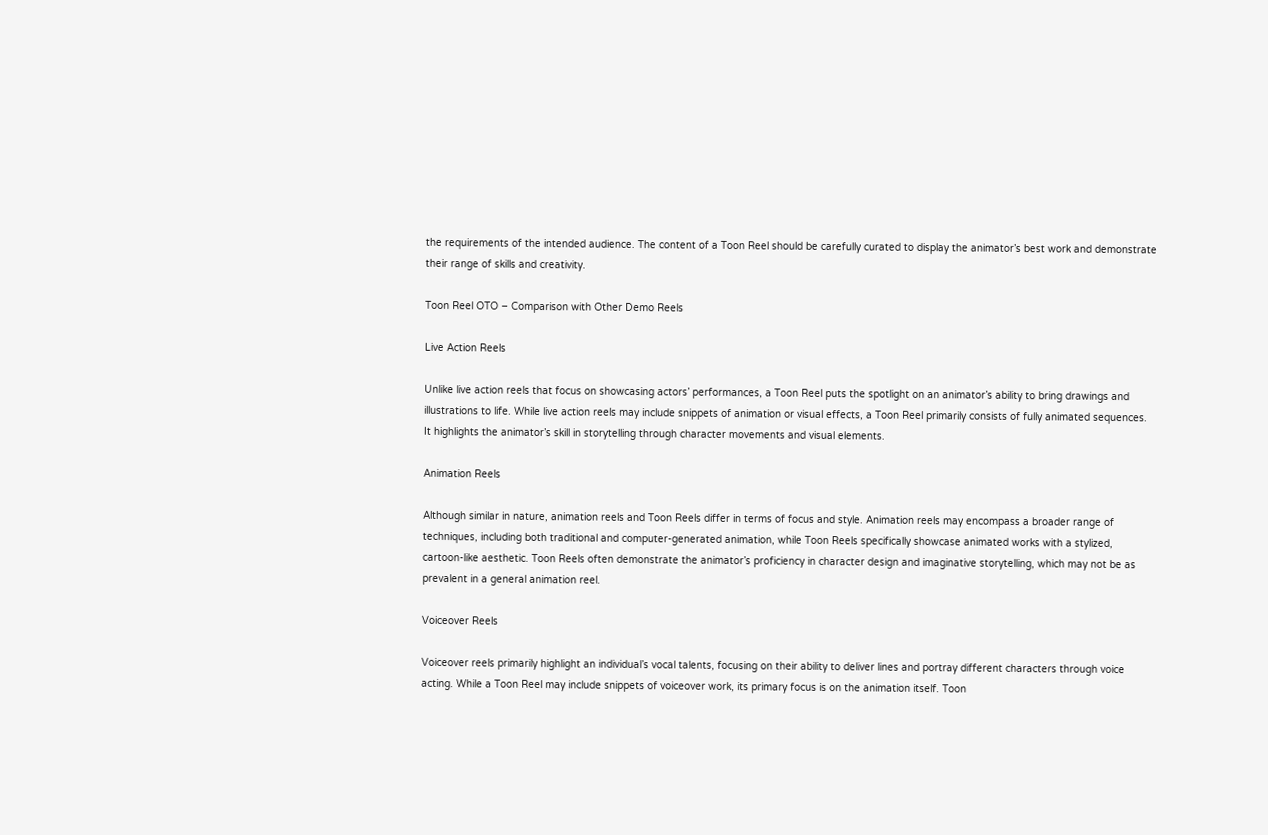the requirements of the intended audience. The content of a Toon Reel should be carefully curated to display the animator’s best work and demonstrate their range of skills and creativity.

Toon Reel OTO – Comparison with Other Demo Reels

Live Action Reels

Unlike live action reels that focus on showcasing actors’ performances, a Toon Reel puts the spotlight on an animator’s ability to bring drawings and illustrations to life. While live action reels may include snippets of animation or visual effects, a Toon Reel primarily consists of fully animated sequences. It highlights the animator’s skill in storytelling through character movements and visual elements.

Animation Reels

Although similar in nature, animation reels and Toon Reels differ in terms of focus and style. Animation reels may encompass a broader range of techniques, including both traditional and computer-generated animation, while Toon Reels specifically showcase animated works with a stylized, cartoon-like aesthetic. Toon Reels often demonstrate the animator’s proficiency in character design and imaginative storytelling, which may not be as prevalent in a general animation reel.

Voiceover Reels

Voiceover reels primarily highlight an individual’s vocal talents, focusing on their ability to deliver lines and portray different characters through voice acting. While a Toon Reel may include snippets of voiceover work, its primary focus is on the animation itself. Toon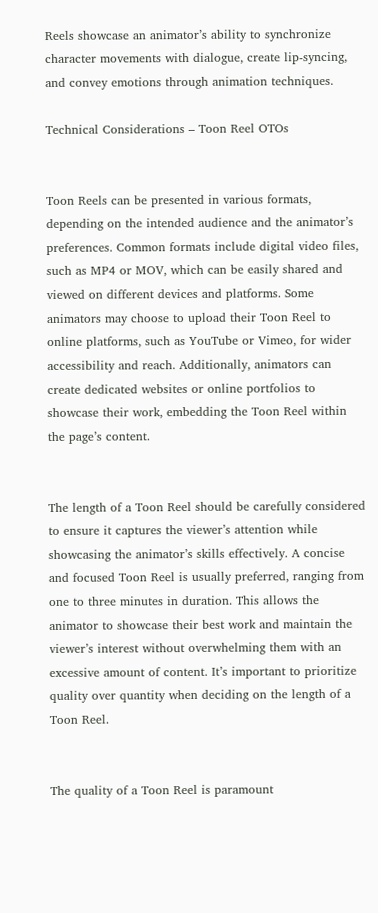Reels showcase an animator’s ability to synchronize character movements with dialogue, create lip-syncing, and convey emotions through animation techniques.

Technical Considerations – Toon Reel OTOs


Toon Reels can be presented in various formats, depending on the intended audience and the animator’s preferences. Common formats include digital video files, such as MP4 or MOV, which can be easily shared and viewed on different devices and platforms. Some animators may choose to upload their Toon Reel to online platforms, such as YouTube or Vimeo, for wider accessibility and reach. Additionally, animators can create dedicated websites or online portfolios to showcase their work, embedding the Toon Reel within the page’s content.


The length of a Toon Reel should be carefully considered to ensure it captures the viewer’s attention while showcasing the animator’s skills effectively. A concise and focused Toon Reel is usually preferred, ranging from one to three minutes in duration. This allows the animator to showcase their best work and maintain the viewer’s interest without overwhelming them with an excessive amount of content. It’s important to prioritize quality over quantity when deciding on the length of a Toon Reel.


The quality of a Toon Reel is paramount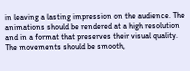in leaving a lasting impression on the audience. The animations should be rendered at a high resolution and in a format that preserves their visual quality. The movements should be smooth,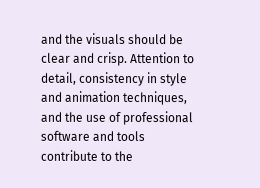and the visuals should be clear and crisp. Attention to detail, consistency in style and animation techniques, and the use of professional software and tools contribute to the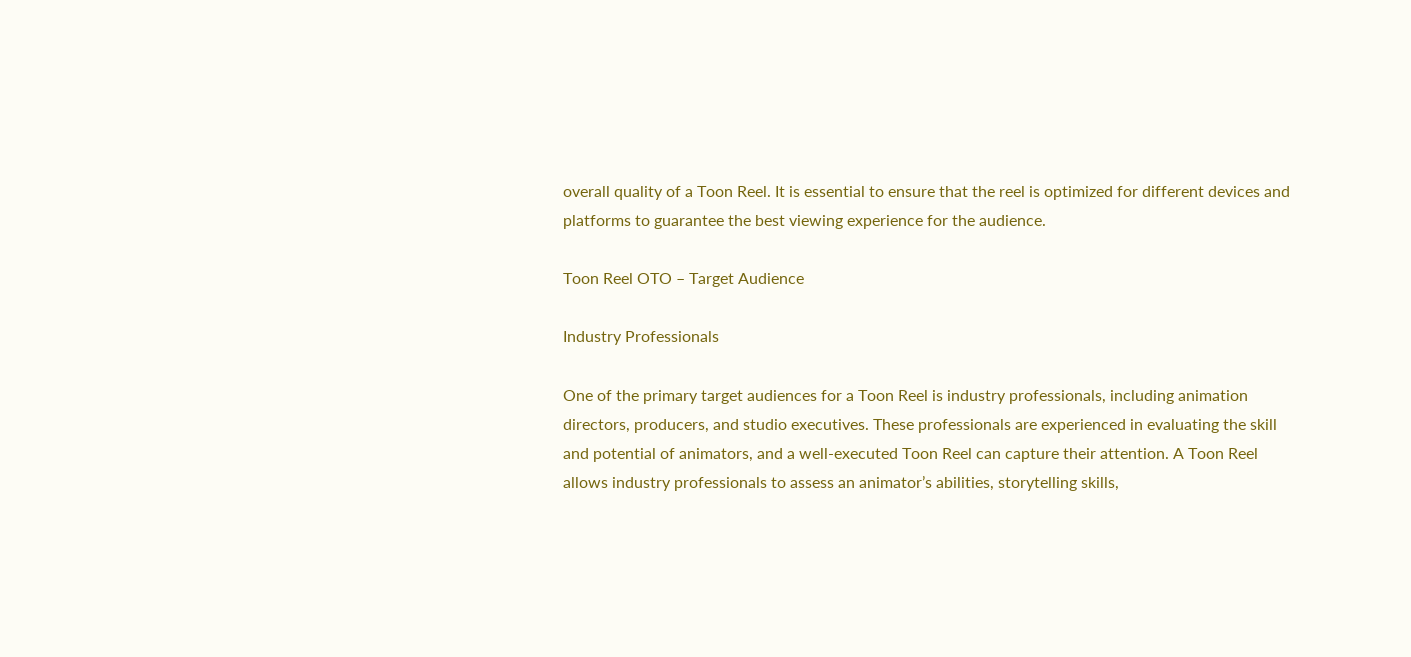overall quality of a Toon Reel. It is essential to ensure that the reel is optimized for different devices and platforms to guarantee the best viewing experience for the audience.

Toon Reel OTO – Target Audience

Industry Professionals

One of the primary target audiences for a Toon Reel is industry professionals, including animation directors, producers, and studio executives. These professionals are experienced in evaluating the skill and potential of animators, and a well-executed Toon Reel can capture their attention. A Toon Reel allows industry professionals to assess an animator’s abilities, storytelling skills,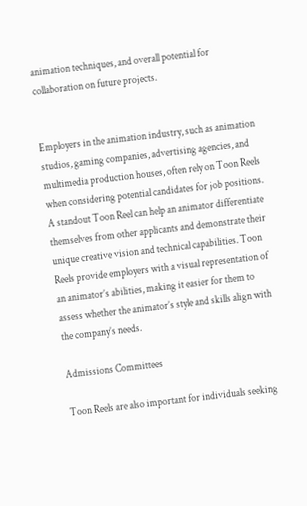animation techniques, and overall potential for collaboration on future projects.


Employers in the animation industry, such as animation studios, gaming companies, advertising agencies, and multimedia production houses, often rely on Toon Reels when considering potential candidates for job positions. A standout Toon Reel can help an animator differentiate themselves from other applicants and demonstrate their unique creative vision and technical capabilities. Toon Reels provide employers with a visual representation of an animator’s abilities, making it easier for them to assess whether the animator’s style and skills align with the company’s needs.

Admissions Committees

Toon Reels are also important for individuals seeking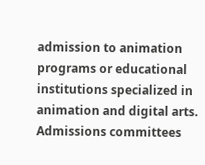admission to animation programs or educational institutions specialized in animation and digital arts. Admissions committees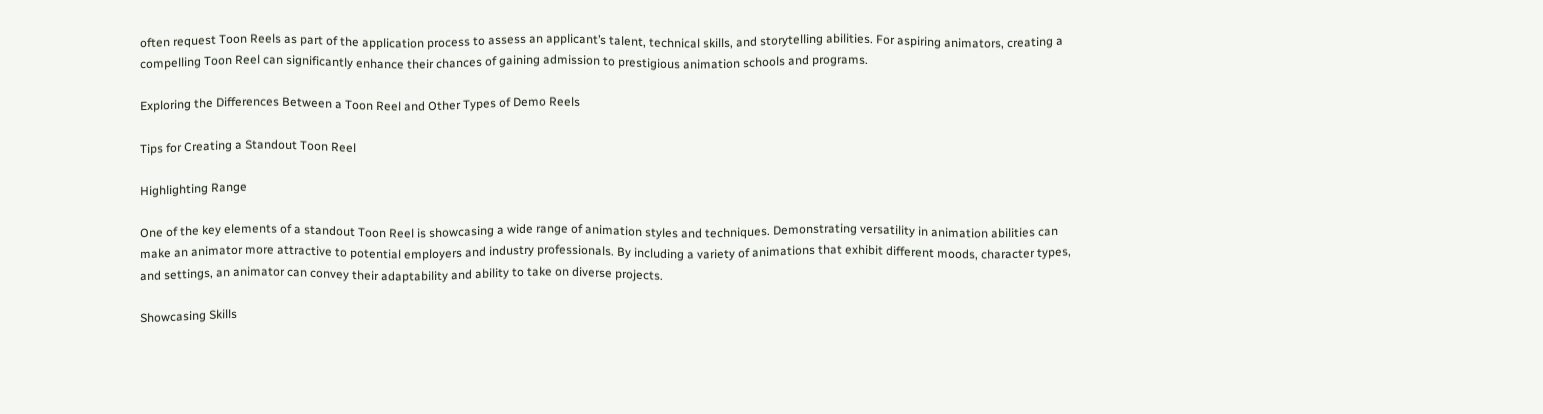often request Toon Reels as part of the application process to assess an applicant’s talent, technical skills, and storytelling abilities. For aspiring animators, creating a compelling Toon Reel can significantly enhance their chances of gaining admission to prestigious animation schools and programs.

Exploring the Differences Between a Toon Reel and Other Types of Demo Reels

Tips for Creating a Standout Toon Reel

Highlighting Range

One of the key elements of a standout Toon Reel is showcasing a wide range of animation styles and techniques. Demonstrating versatility in animation abilities can make an animator more attractive to potential employers and industry professionals. By including a variety of animations that exhibit different moods, character types, and settings, an animator can convey their adaptability and ability to take on diverse projects.

Showcasing Skills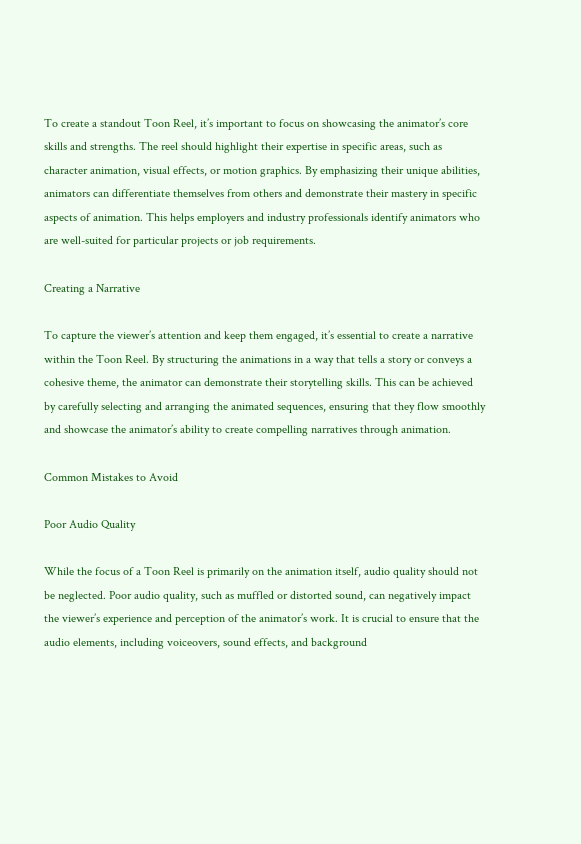To create a standout Toon Reel, it’s important to focus on showcasing the animator’s core skills and strengths. The reel should highlight their expertise in specific areas, such as character animation, visual effects, or motion graphics. By emphasizing their unique abilities, animators can differentiate themselves from others and demonstrate their mastery in specific aspects of animation. This helps employers and industry professionals identify animators who are well-suited for particular projects or job requirements.

Creating a Narrative

To capture the viewer’s attention and keep them engaged, it’s essential to create a narrative within the Toon Reel. By structuring the animations in a way that tells a story or conveys a cohesive theme, the animator can demonstrate their storytelling skills. This can be achieved by carefully selecting and arranging the animated sequences, ensuring that they flow smoothly and showcase the animator’s ability to create compelling narratives through animation.

Common Mistakes to Avoid

Poor Audio Quality

While the focus of a Toon Reel is primarily on the animation itself, audio quality should not be neglected. Poor audio quality, such as muffled or distorted sound, can negatively impact the viewer’s experience and perception of the animator’s work. It is crucial to ensure that the audio elements, including voiceovers, sound effects, and background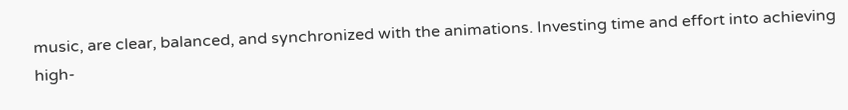music, are clear, balanced, and synchronized with the animations. Investing time and effort into achieving high-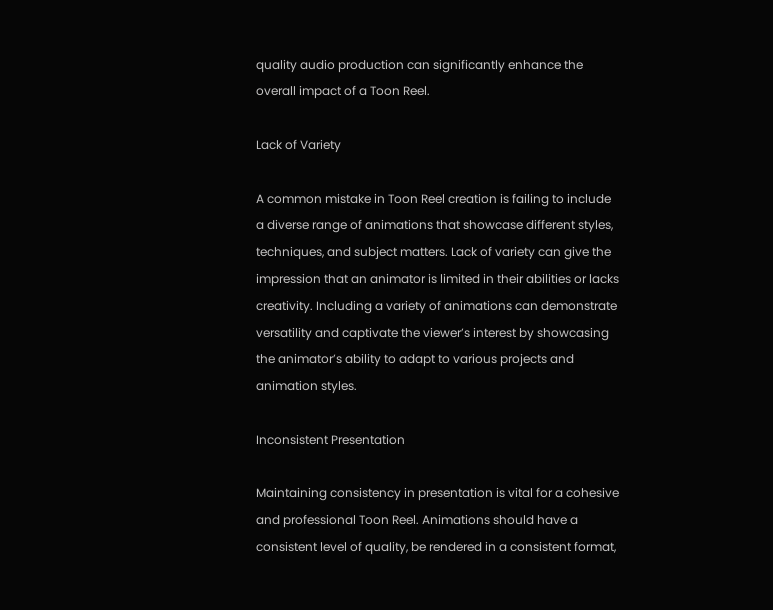quality audio production can significantly enhance the overall impact of a Toon Reel.

Lack of Variety

A common mistake in Toon Reel creation is failing to include a diverse range of animations that showcase different styles, techniques, and subject matters. Lack of variety can give the impression that an animator is limited in their abilities or lacks creativity. Including a variety of animations can demonstrate versatility and captivate the viewer’s interest by showcasing the animator’s ability to adapt to various projects and animation styles.

Inconsistent Presentation

Maintaining consistency in presentation is vital for a cohesive and professional Toon Reel. Animations should have a consistent level of quality, be rendered in a consistent format,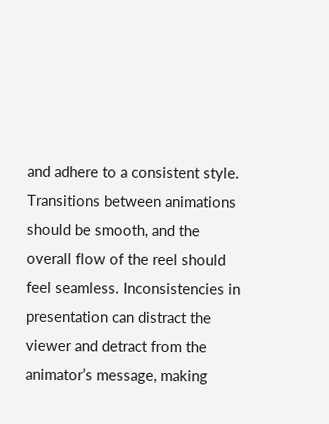and adhere to a consistent style. Transitions between animations should be smooth, and the overall flow of the reel should feel seamless. Inconsistencies in presentation can distract the viewer and detract from the animator’s message, making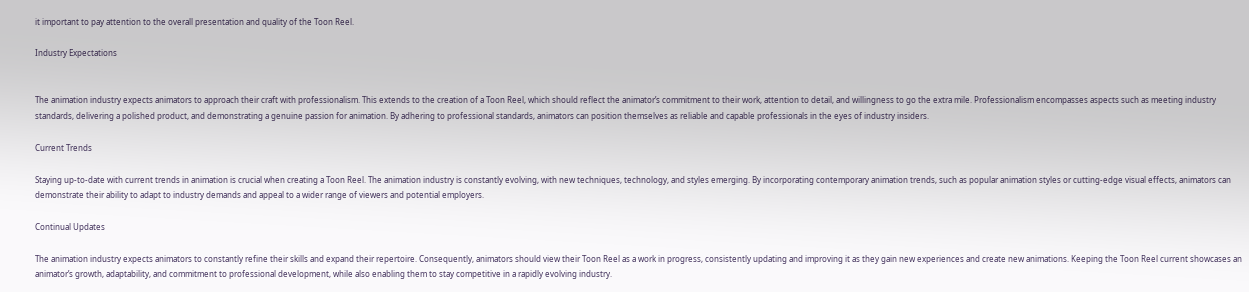it important to pay attention to the overall presentation and quality of the Toon Reel.

Industry Expectations


The animation industry expects animators to approach their craft with professionalism. This extends to the creation of a Toon Reel, which should reflect the animator’s commitment to their work, attention to detail, and willingness to go the extra mile. Professionalism encompasses aspects such as meeting industry standards, delivering a polished product, and demonstrating a genuine passion for animation. By adhering to professional standards, animators can position themselves as reliable and capable professionals in the eyes of industry insiders.

Current Trends

Staying up-to-date with current trends in animation is crucial when creating a Toon Reel. The animation industry is constantly evolving, with new techniques, technology, and styles emerging. By incorporating contemporary animation trends, such as popular animation styles or cutting-edge visual effects, animators can demonstrate their ability to adapt to industry demands and appeal to a wider range of viewers and potential employers.

Continual Updates

The animation industry expects animators to constantly refine their skills and expand their repertoire. Consequently, animators should view their Toon Reel as a work in progress, consistently updating and improving it as they gain new experiences and create new animations. Keeping the Toon Reel current showcases an animator’s growth, adaptability, and commitment to professional development, while also enabling them to stay competitive in a rapidly evolving industry.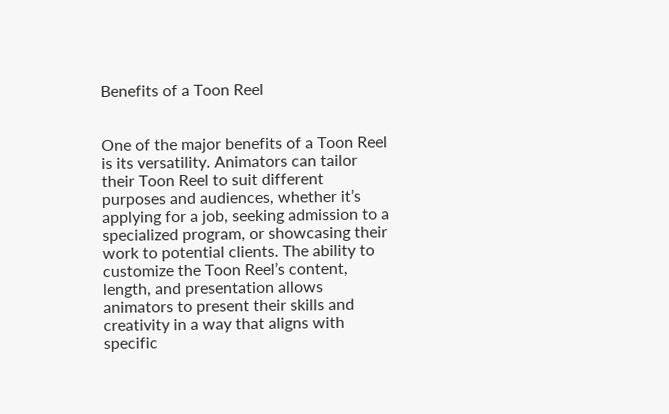Benefits of a Toon Reel


One of the major benefits of a Toon Reel is its versatility. Animators can tailor their Toon Reel to suit different purposes and audiences, whether it’s applying for a job, seeking admission to a specialized program, or showcasing their work to potential clients. The ability to customize the Toon Reel’s content, length, and presentation allows animators to present their skills and creativity in a way that aligns with specific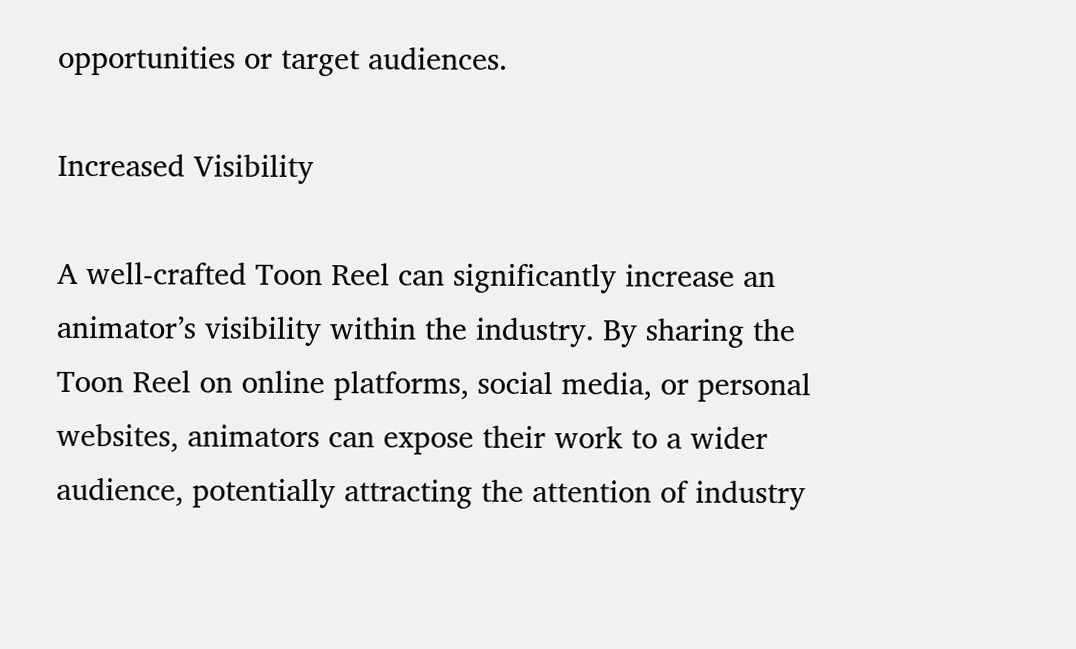opportunities or target audiences.

Increased Visibility

A well-crafted Toon Reel can significantly increase an animator’s visibility within the industry. By sharing the Toon Reel on online platforms, social media, or personal websites, animators can expose their work to a wider audience, potentially attracting the attention of industry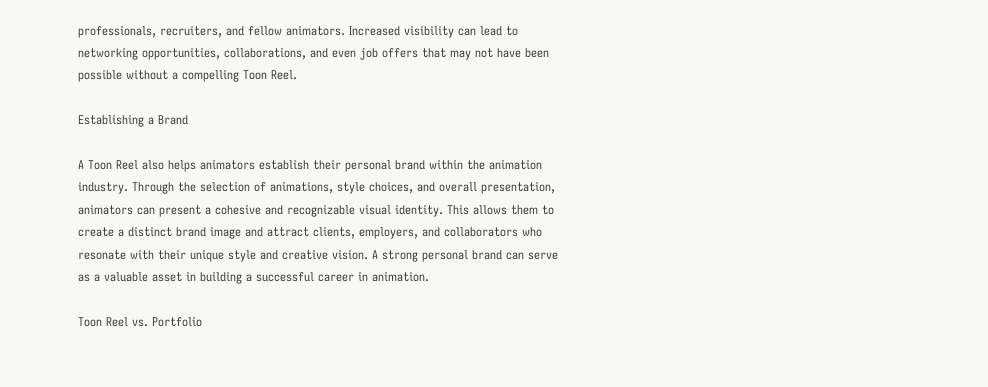professionals, recruiters, and fellow animators. Increased visibility can lead to networking opportunities, collaborations, and even job offers that may not have been possible without a compelling Toon Reel.

Establishing a Brand

A Toon Reel also helps animators establish their personal brand within the animation industry. Through the selection of animations, style choices, and overall presentation, animators can present a cohesive and recognizable visual identity. This allows them to create a distinct brand image and attract clients, employers, and collaborators who resonate with their unique style and creative vision. A strong personal brand can serve as a valuable asset in building a successful career in animation.

Toon Reel vs. Portfolio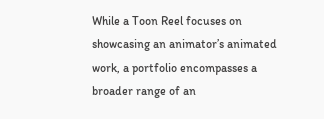While a Toon Reel focuses on showcasing an animator’s animated work, a portfolio encompasses a broader range of an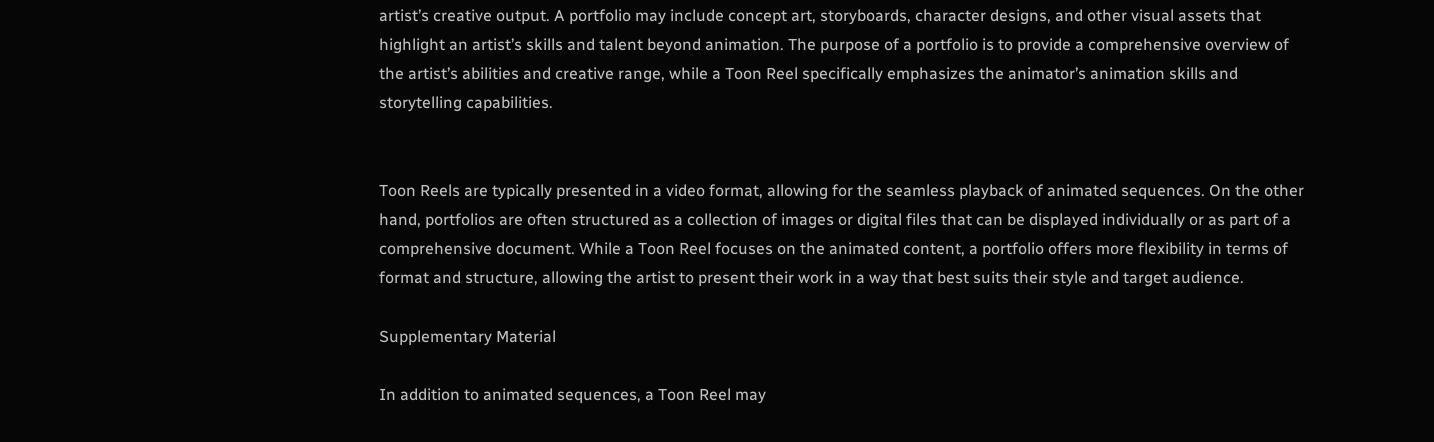artist’s creative output. A portfolio may include concept art, storyboards, character designs, and other visual assets that highlight an artist’s skills and talent beyond animation. The purpose of a portfolio is to provide a comprehensive overview of the artist’s abilities and creative range, while a Toon Reel specifically emphasizes the animator’s animation skills and storytelling capabilities.


Toon Reels are typically presented in a video format, allowing for the seamless playback of animated sequences. On the other hand, portfolios are often structured as a collection of images or digital files that can be displayed individually or as part of a comprehensive document. While a Toon Reel focuses on the animated content, a portfolio offers more flexibility in terms of format and structure, allowing the artist to present their work in a way that best suits their style and target audience.

Supplementary Material

In addition to animated sequences, a Toon Reel may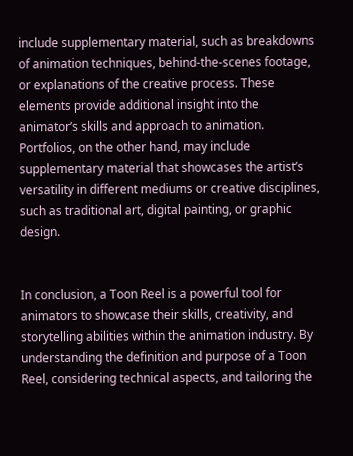include supplementary material, such as breakdowns of animation techniques, behind-the-scenes footage, or explanations of the creative process. These elements provide additional insight into the animator’s skills and approach to animation. Portfolios, on the other hand, may include supplementary material that showcases the artist’s versatility in different mediums or creative disciplines, such as traditional art, digital painting, or graphic design.


In conclusion, a Toon Reel is a powerful tool for animators to showcase their skills, creativity, and storytelling abilities within the animation industry. By understanding the definition and purpose of a Toon Reel, considering technical aspects, and tailoring the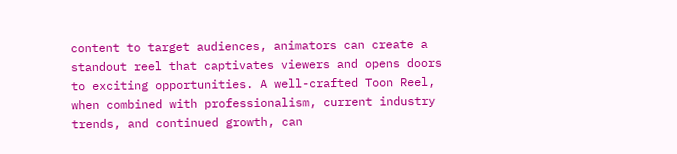content to target audiences, animators can create a standout reel that captivates viewers and opens doors to exciting opportunities. A well-crafted Toon Reel, when combined with professionalism, current industry trends, and continued growth, can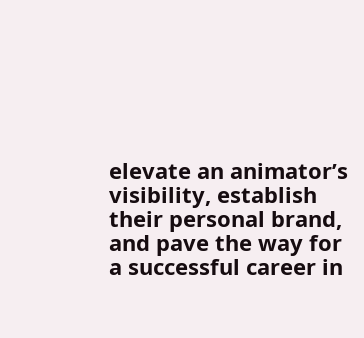elevate an animator’s visibility, establish their personal brand, and pave the way for a successful career in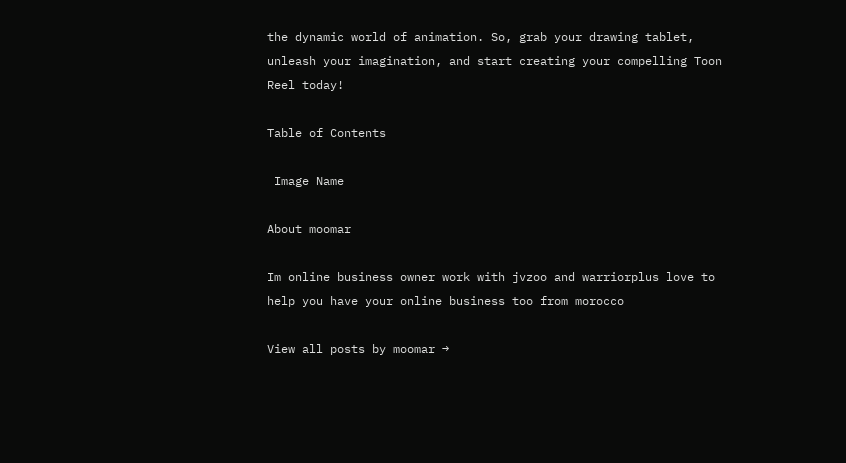the dynamic world of animation. So, grab your drawing tablet, unleash your imagination, and start creating your compelling Toon Reel today!

Table of Contents

 Image Name

About moomar

Im online business owner work with jvzoo and warriorplus love to help you have your online business too from morocco

View all posts by moomar →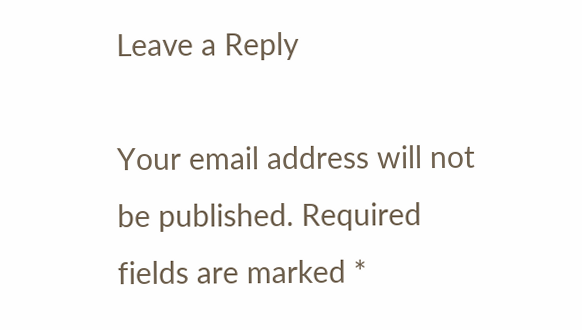Leave a Reply

Your email address will not be published. Required fields are marked *